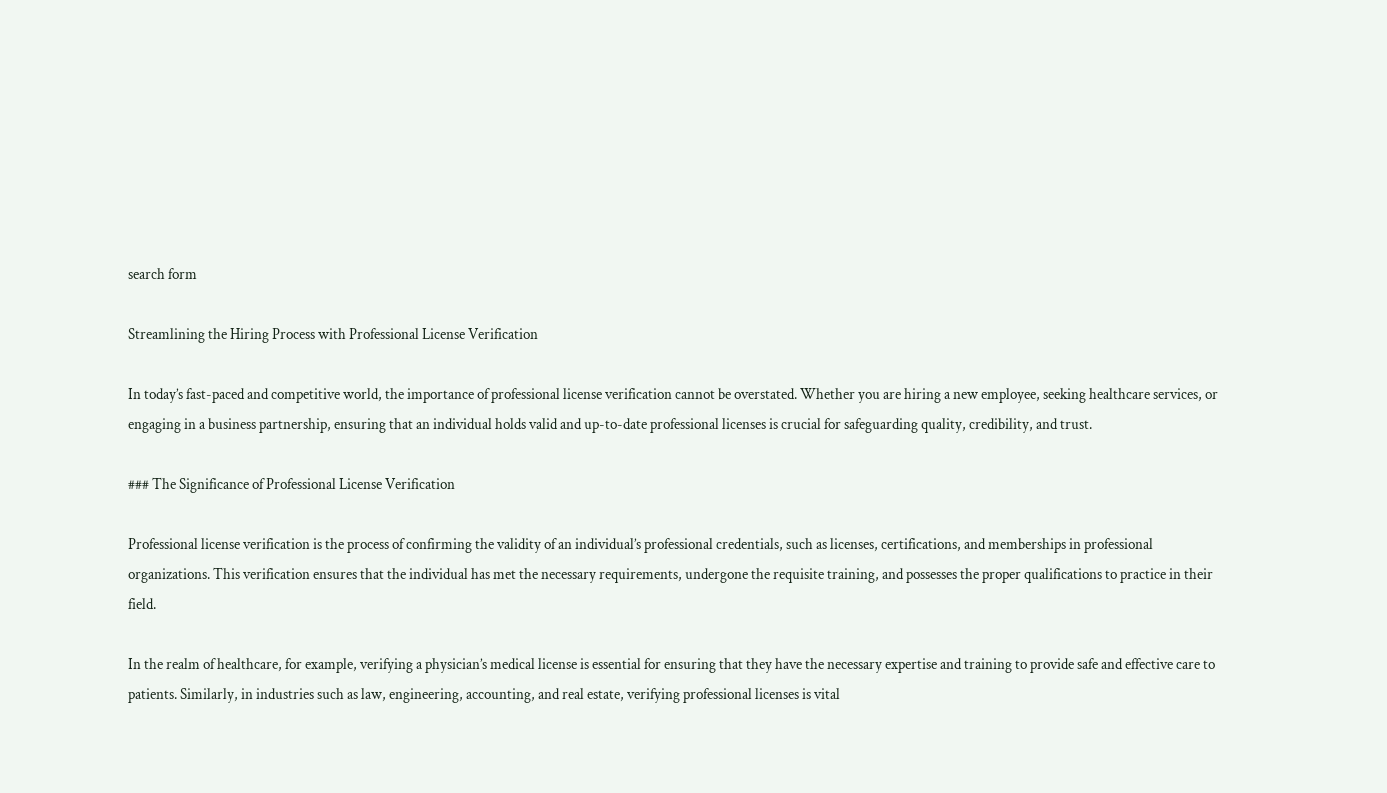search form

Streamlining the Hiring Process with Professional License Verification

In today’s fast-paced and competitive world, the importance of professional license verification cannot be overstated. Whether you are hiring a new employee, seeking healthcare services, or engaging in a business partnership, ensuring that an individual holds valid and up-to-date professional licenses is crucial for safeguarding quality, credibility, and trust.

### The Significance of Professional License Verification

Professional license verification is the process of confirming the validity of an individual’s professional credentials, such as licenses, certifications, and memberships in professional organizations. This verification ensures that the individual has met the necessary requirements, undergone the requisite training, and possesses the proper qualifications to practice in their field.

In the realm of healthcare, for example, verifying a physician’s medical license is essential for ensuring that they have the necessary expertise and training to provide safe and effective care to patients. Similarly, in industries such as law, engineering, accounting, and real estate, verifying professional licenses is vital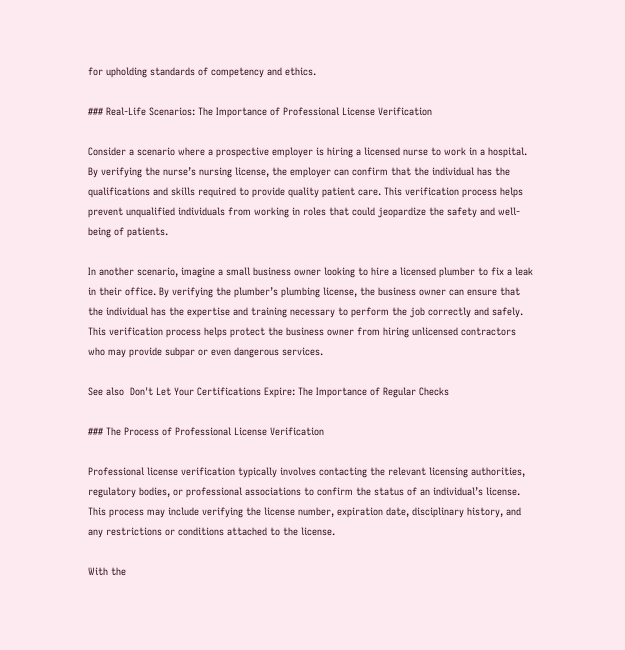for upholding standards of competency and ethics.

### Real-Life Scenarios: The Importance of Professional License Verification

Consider a scenario where a prospective employer is hiring a licensed nurse to work in a hospital. By verifying the nurse’s nursing license, the employer can confirm that the individual has the qualifications and skills required to provide quality patient care. This verification process helps prevent unqualified individuals from working in roles that could jeopardize the safety and well-being of patients.

In another scenario, imagine a small business owner looking to hire a licensed plumber to fix a leak in their office. By verifying the plumber’s plumbing license, the business owner can ensure that the individual has the expertise and training necessary to perform the job correctly and safely. This verification process helps protect the business owner from hiring unlicensed contractors who may provide subpar or even dangerous services.

See also  Don't Let Your Certifications Expire: The Importance of Regular Checks

### The Process of Professional License Verification

Professional license verification typically involves contacting the relevant licensing authorities, regulatory bodies, or professional associations to confirm the status of an individual’s license. This process may include verifying the license number, expiration date, disciplinary history, and any restrictions or conditions attached to the license.

With the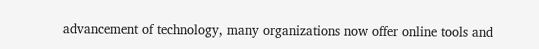advancement of technology, many organizations now offer online tools and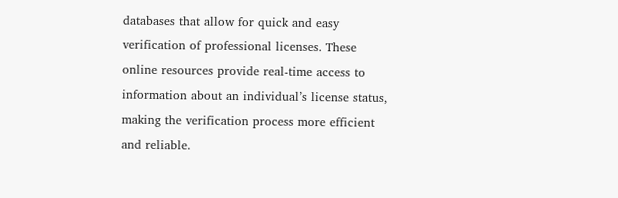databases that allow for quick and easy verification of professional licenses. These online resources provide real-time access to information about an individual’s license status, making the verification process more efficient and reliable.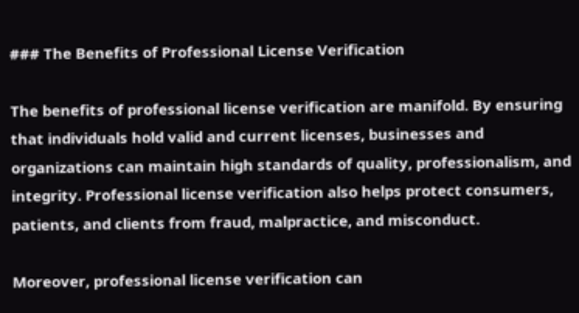### The Benefits of Professional License Verification

The benefits of professional license verification are manifold. By ensuring that individuals hold valid and current licenses, businesses and organizations can maintain high standards of quality, professionalism, and integrity. Professional license verification also helps protect consumers, patients, and clients from fraud, malpractice, and misconduct.

Moreover, professional license verification can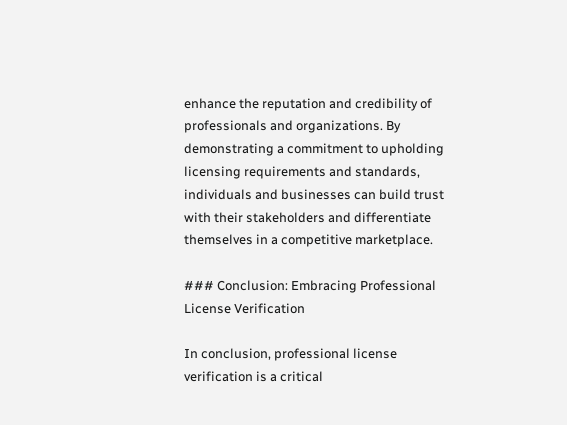enhance the reputation and credibility of professionals and organizations. By demonstrating a commitment to upholding licensing requirements and standards, individuals and businesses can build trust with their stakeholders and differentiate themselves in a competitive marketplace.

### Conclusion: Embracing Professional License Verification

In conclusion, professional license verification is a critical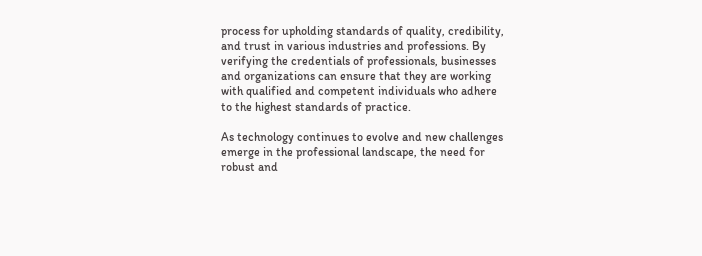process for upholding standards of quality, credibility, and trust in various industries and professions. By verifying the credentials of professionals, businesses and organizations can ensure that they are working with qualified and competent individuals who adhere to the highest standards of practice.

As technology continues to evolve and new challenges emerge in the professional landscape, the need for robust and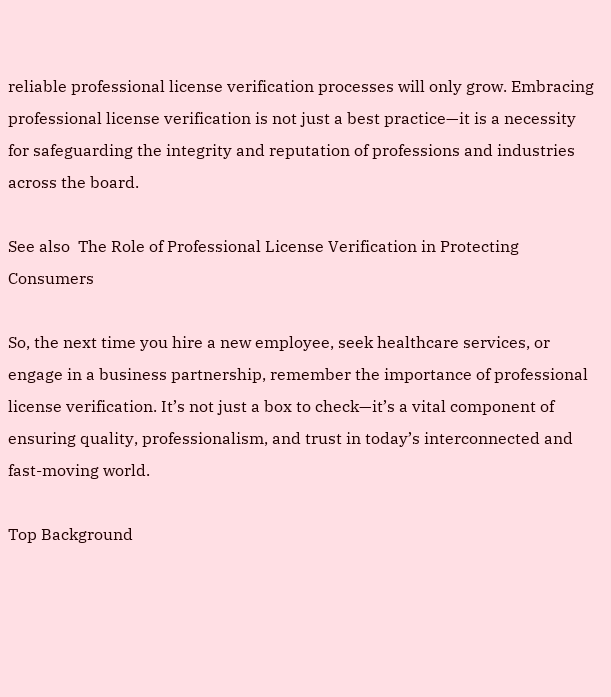reliable professional license verification processes will only grow. Embracing professional license verification is not just a best practice—it is a necessity for safeguarding the integrity and reputation of professions and industries across the board.

See also  The Role of Professional License Verification in Protecting Consumers

So, the next time you hire a new employee, seek healthcare services, or engage in a business partnership, remember the importance of professional license verification. It’s not just a box to check—it’s a vital component of ensuring quality, professionalism, and trust in today’s interconnected and fast-moving world.

Top Background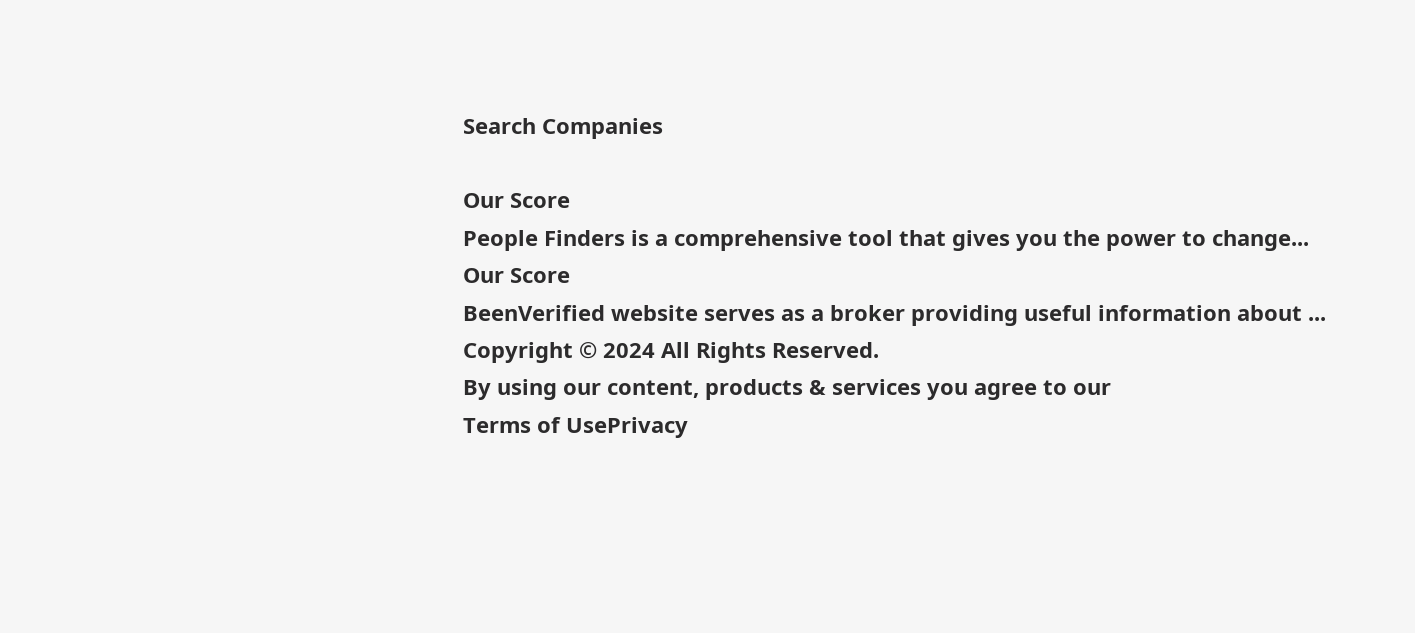Search Companies

Our Score
People Finders is a comprehensive tool that gives you the power to change...
Our Score
BeenVerified website serves as a broker providing useful information about ...
Copyright © 2024 All Rights Reserved.
By using our content, products & services you agree to our
Terms of UsePrivacy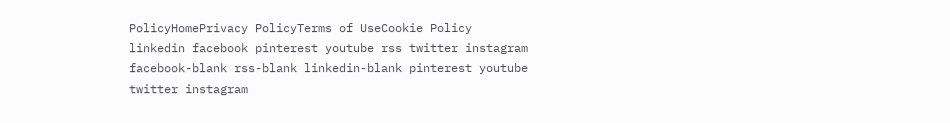PolicyHomePrivacy PolicyTerms of UseCookie Policy
linkedin facebook pinterest youtube rss twitter instagram facebook-blank rss-blank linkedin-blank pinterest youtube twitter instagram